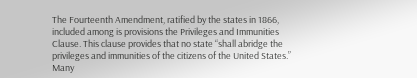The Fourteenth Amendment, ratified by the states in 1866, included among is provisions the Privileges and Immunities Clause. This clause provides that no state “shall abridge the privileges and immunities of the citizens of the United States.” Many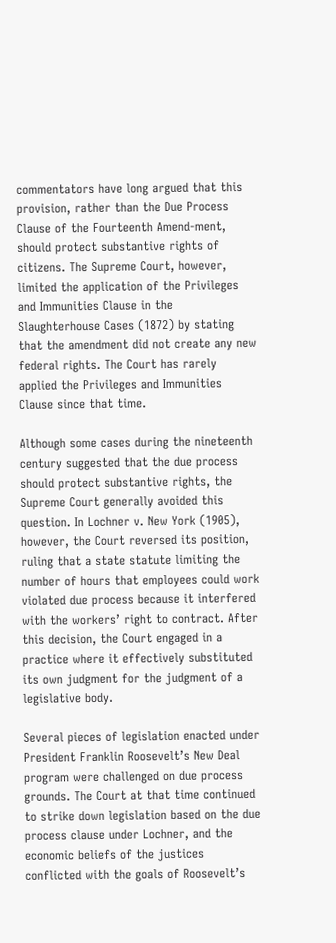commentators have long argued that this provision, rather than the Due Process Clause of the Fourteenth Amend-ment, should protect substantive rights of citizens. The Supreme Court, however, limited the application of the Privileges and Immunities Clause in the Slaughterhouse Cases (1872) by stating that the amendment did not create any new federal rights. The Court has rarely applied the Privileges and Immunities Clause since that time.

Although some cases during the nineteenth century suggested that the due process should protect substantive rights, the Supreme Court generally avoided this question. In Lochner v. New York (1905), however, the Court reversed its position, ruling that a state statute limiting the number of hours that employees could work violated due process because it interfered with the workers’ right to contract. After this decision, the Court engaged in a practice where it effectively substituted its own judgment for the judgment of a legislative body.

Several pieces of legislation enacted under President Franklin Roosevelt’s New Deal program were challenged on due process grounds. The Court at that time continued to strike down legislation based on the due process clause under Lochner, and the economic beliefs of the justices conflicted with the goals of Roosevelt’s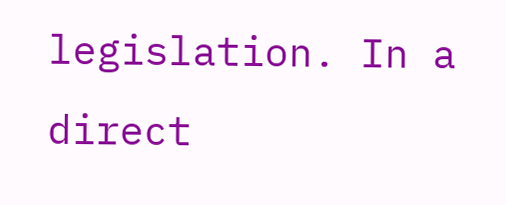legislation. In a direct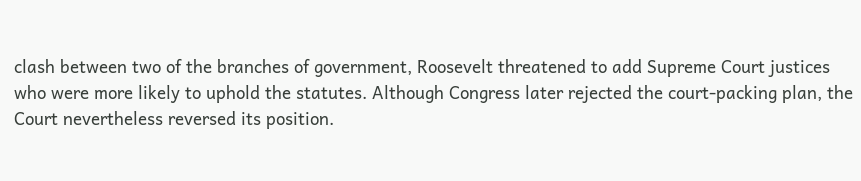clash between two of the branches of government, Roosevelt threatened to add Supreme Court justices who were more likely to uphold the statutes. Although Congress later rejected the court-packing plan, the Court nevertheless reversed its position.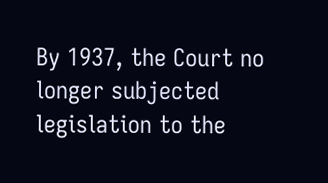By 1937, the Court no longer subjected legislation to the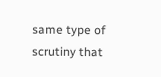same type of scrutiny that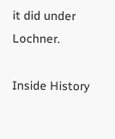it did under Lochner.

Inside History